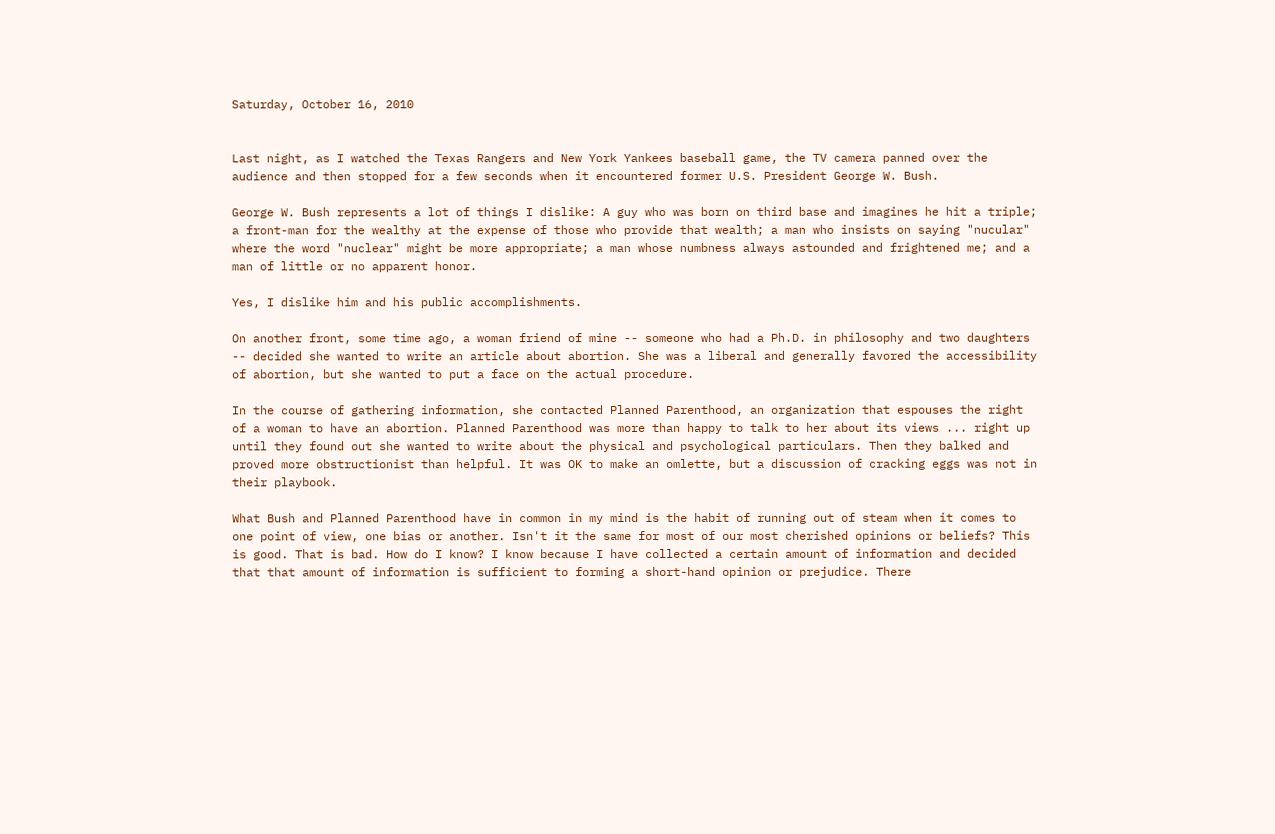Saturday, October 16, 2010


Last night, as I watched the Texas Rangers and New York Yankees baseball game, the TV camera panned over the audience and then stopped for a few seconds when it encountered former U.S. President George W. Bush.

George W. Bush represents a lot of things I dislike: A guy who was born on third base and imagines he hit a triple; a front-man for the wealthy at the expense of those who provide that wealth; a man who insists on saying "nucular" where the word "nuclear" might be more appropriate; a man whose numbness always astounded and frightened me; and a man of little or no apparent honor.

Yes, I dislike him and his public accomplishments.

On another front, some time ago, a woman friend of mine -- someone who had a Ph.D. in philosophy and two daughters -- decided she wanted to write an article about abortion. She was a liberal and generally favored the accessibility of abortion, but she wanted to put a face on the actual procedure.

In the course of gathering information, she contacted Planned Parenthood, an organization that espouses the right of a woman to have an abortion. Planned Parenthood was more than happy to talk to her about its views ... right up until they found out she wanted to write about the physical and psychological particulars. Then they balked and proved more obstructionist than helpful. It was OK to make an omlette, but a discussion of cracking eggs was not in their playbook.

What Bush and Planned Parenthood have in common in my mind is the habit of running out of steam when it comes to one point of view, one bias or another. Isn't it the same for most of our most cherished opinions or beliefs? This is good. That is bad. How do I know? I know because I have collected a certain amount of information and decided that that amount of information is sufficient to forming a short-hand opinion or prejudice. There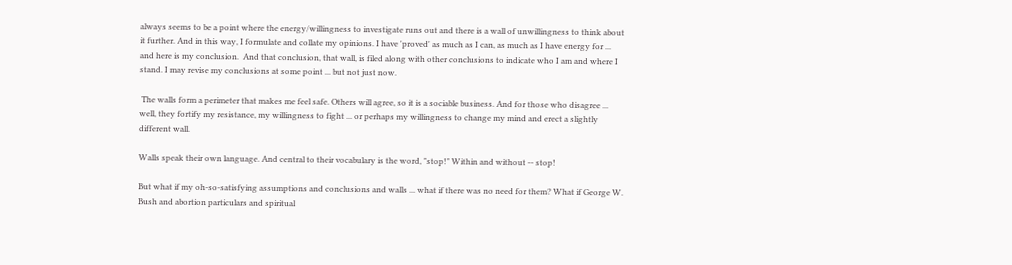always seems to be a point where the energy/willingness to investigate runs out and there is a wall of unwillingness to think about it further. And in this way, I formulate and collate my opinions. I have 'proved' as much as I can, as much as I have energy for ... and here is my conclusion.  And that conclusion, that wall, is filed along with other conclusions to indicate who I am and where I stand. I may revise my conclusions at some point ... but not just now.

 The walls form a perimeter that makes me feel safe. Others will agree, so it is a sociable business. And for those who disagree ... well, they fortify my resistance, my willingness to fight ... or perhaps my willingness to change my mind and erect a slightly different wall.

Walls speak their own language. And central to their vocabulary is the word, "stop!" Within and without -- stop!

But what if my oh-so-satisfying assumptions and conclusions and walls ... what if there was no need for them? What if George W. Bush and abortion particulars and spiritual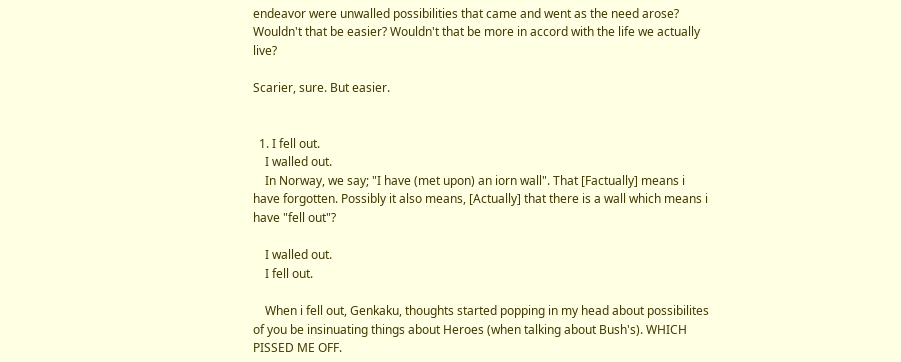endeavor were unwalled possibilities that came and went as the need arose? Wouldn't that be easier? Wouldn't that be more in accord with the life we actually live?

Scarier, sure. But easier.


  1. I fell out.
    I walled out.
    In Norway, we say; "I have (met upon) an iorn wall". That [Factually] means i have forgotten. Possibly it also means, [Actually] that there is a wall which means i have "fell out"?

    I walled out.
    I fell out.

    When i fell out, Genkaku, thoughts started popping in my head about possibilites of you be insinuating things about Heroes (when talking about Bush's). WHICH PISSED ME OFF.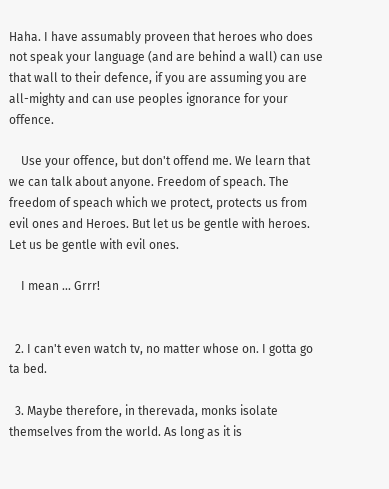Haha. I have assumably proveen that heroes who does not speak your language (and are behind a wall) can use that wall to their defence, if you are assuming you are all-mighty and can use peoples ignorance for your offence.

    Use your offence, but don't offend me. We learn that we can talk about anyone. Freedom of speach. The freedom of speach which we protect, protects us from evil ones and Heroes. But let us be gentle with heroes. Let us be gentle with evil ones.

    I mean ... Grrr!


  2. I can't even watch tv, no matter whose on. I gotta go ta bed.

  3. Maybe therefore, in therevada, monks isolate themselves from the world. As long as it is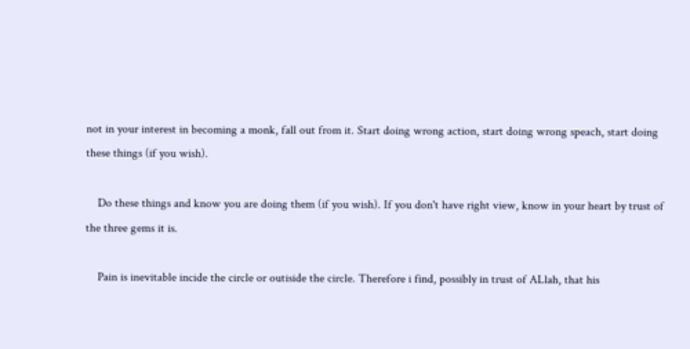not in your interest in becoming a monk, fall out from it. Start doing wrong action, start doing wrong speach, start doing these things (if you wish).

    Do these things and know you are doing them (if you wish). If you don't have right view, know in your heart by trust of the three gems it is.

    Pain is inevitable incide the circle or outiside the circle. Therefore i find, possibly in trust of ALlah, that his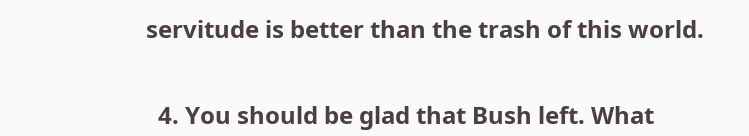servitude is better than the trash of this world.


  4. You should be glad that Bush left. What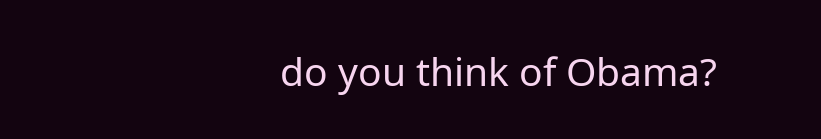do you think of Obama?